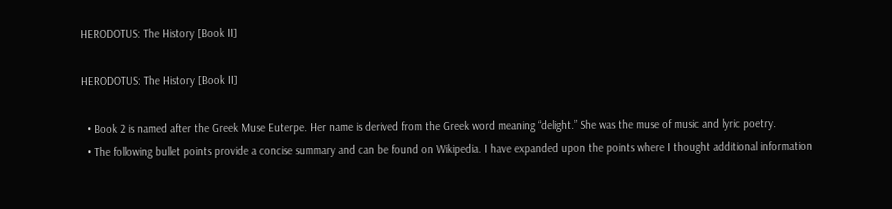HERODOTUS: The History [Book II]

HERODOTUS: The History [Book II]

  • Book 2 is named after the Greek Muse Euterpe. Her name is derived from the Greek word meaning “delight.” She was the muse of music and lyric poetry.
  • The following bullet points provide a concise summary and can be found on Wikipedia. I have expanded upon the points where I thought additional information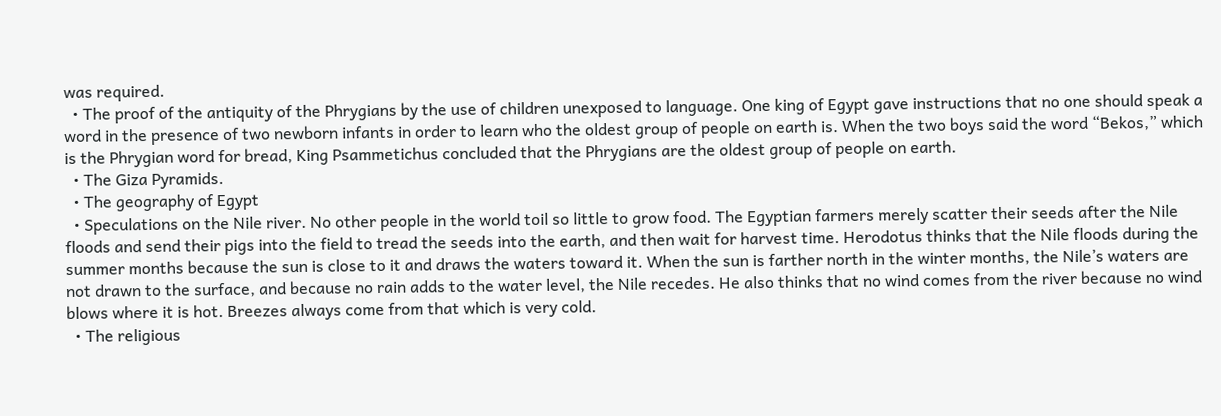was required.
  • The proof of the antiquity of the Phrygians by the use of children unexposed to language. One king of Egypt gave instructions that no one should speak a word in the presence of two newborn infants in order to learn who the oldest group of people on earth is. When the two boys said the word “Bekos,” which is the Phrygian word for bread, King Psammetichus concluded that the Phrygians are the oldest group of people on earth.
  • The Giza Pyramids.
  • The geography of Egypt
  • Speculations on the Nile river. No other people in the world toil so little to grow food. The Egyptian farmers merely scatter their seeds after the Nile floods and send their pigs into the field to tread the seeds into the earth, and then wait for harvest time. Herodotus thinks that the Nile floods during the summer months because the sun is close to it and draws the waters toward it. When the sun is farther north in the winter months, the Nile’s waters are not drawn to the surface, and because no rain adds to the water level, the Nile recedes. He also thinks that no wind comes from the river because no wind blows where it is hot. Breezes always come from that which is very cold.
  • The religious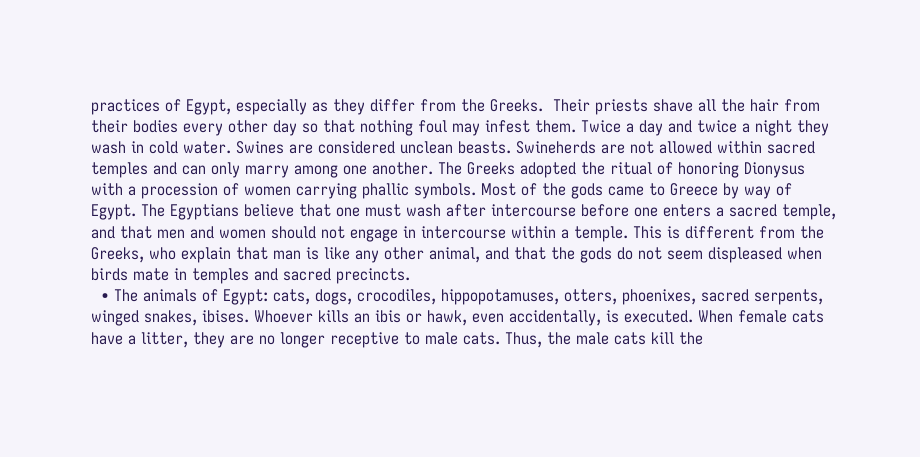practices of Egypt, especially as they differ from the Greeks.  Their priests shave all the hair from their bodies every other day so that nothing foul may infest them. Twice a day and twice a night they wash in cold water. Swines are considered unclean beasts. Swineherds are not allowed within sacred temples and can only marry among one another. The Greeks adopted the ritual of honoring Dionysus with a procession of women carrying phallic symbols. Most of the gods came to Greece by way of Egypt. The Egyptians believe that one must wash after intercourse before one enters a sacred temple, and that men and women should not engage in intercourse within a temple. This is different from the Greeks, who explain that man is like any other animal, and that the gods do not seem displeased when birds mate in temples and sacred precincts.
  • The animals of Egypt: cats, dogs, crocodiles, hippopotamuses, otters, phoenixes, sacred serpents, winged snakes, ibises. Whoever kills an ibis or hawk, even accidentally, is executed. When female cats have a litter, they are no longer receptive to male cats. Thus, the male cats kill the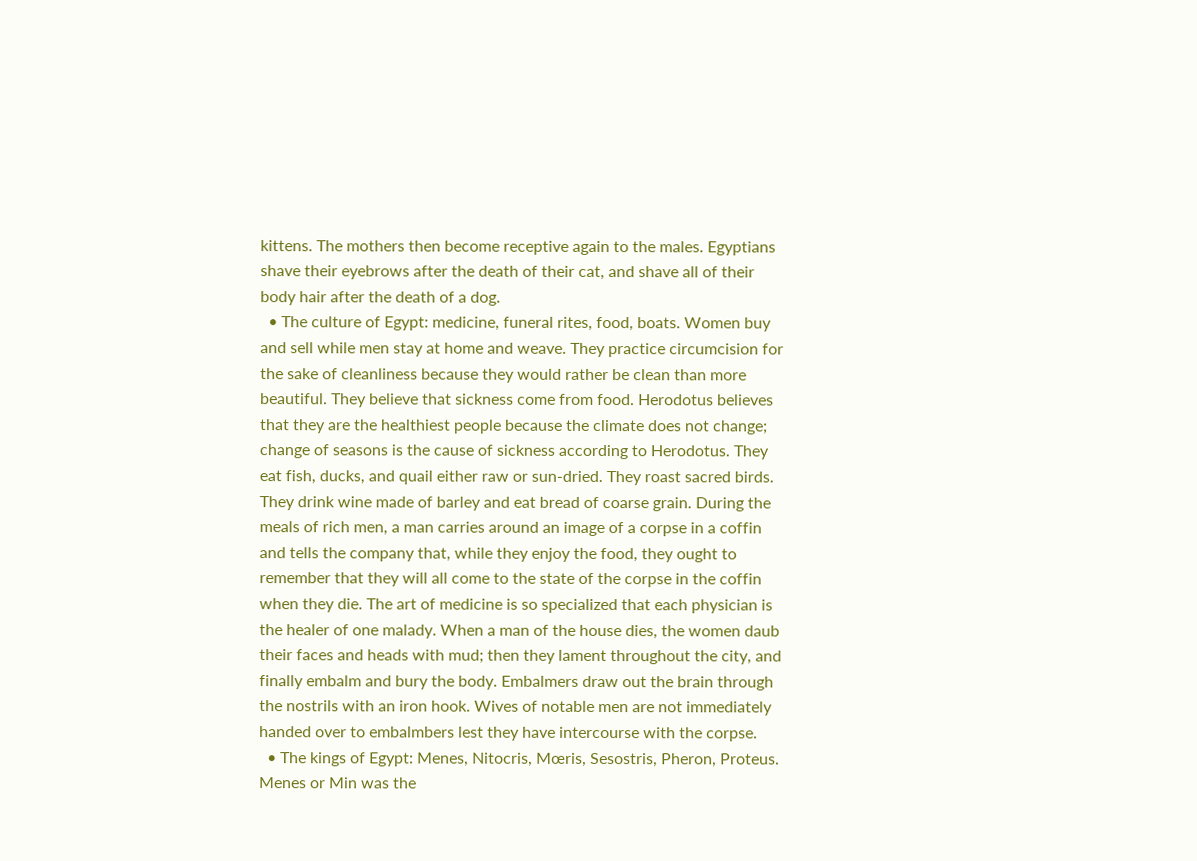kittens. The mothers then become receptive again to the males. Egyptians shave their eyebrows after the death of their cat, and shave all of their body hair after the death of a dog.
  • The culture of Egypt: medicine, funeral rites, food, boats. Women buy and sell while men stay at home and weave. They practice circumcision for the sake of cleanliness because they would rather be clean than more beautiful. They believe that sickness come from food. Herodotus believes that they are the healthiest people because the climate does not change; change of seasons is the cause of sickness according to Herodotus. They eat fish, ducks, and quail either raw or sun-dried. They roast sacred birds. They drink wine made of barley and eat bread of coarse grain. During the meals of rich men, a man carries around an image of a corpse in a coffin and tells the company that, while they enjoy the food, they ought to remember that they will all come to the state of the corpse in the coffin when they die. The art of medicine is so specialized that each physician is the healer of one malady. When a man of the house dies, the women daub their faces and heads with mud; then they lament throughout the city, and finally embalm and bury the body. Embalmers draw out the brain through the nostrils with an iron hook. Wives of notable men are not immediately handed over to embalmbers lest they have intercourse with the corpse.
  • The kings of Egypt: Menes, Nitocris, Mœris, Sesostris, Pheron, Proteus. Menes or Min was the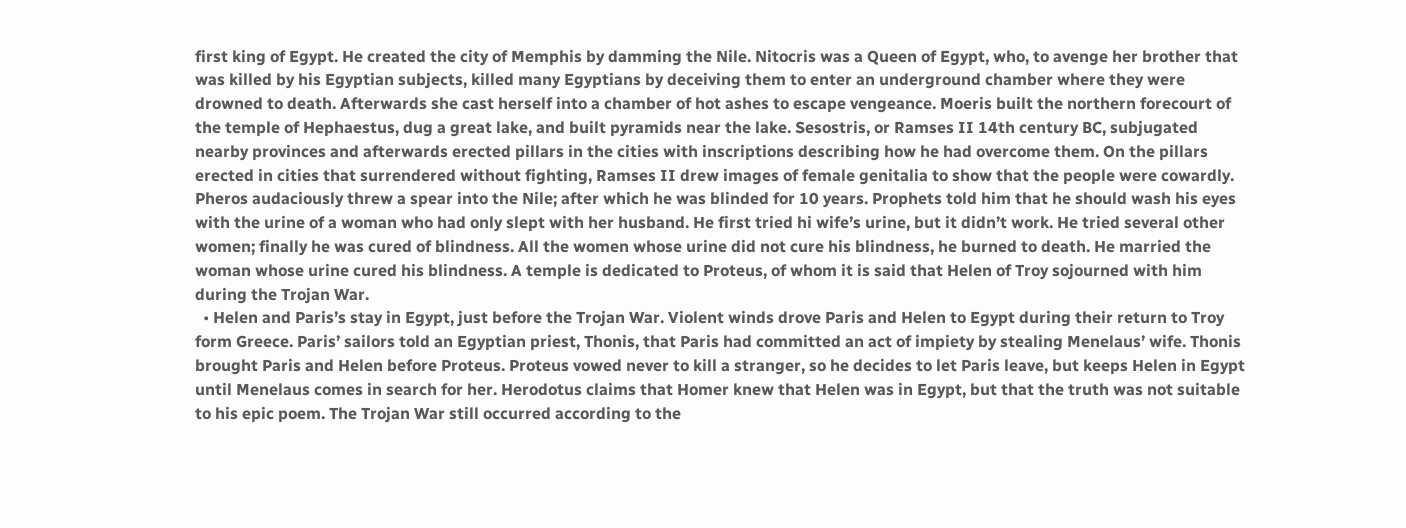first king of Egypt. He created the city of Memphis by damming the Nile. Nitocris was a Queen of Egypt, who, to avenge her brother that was killed by his Egyptian subjects, killed many Egyptians by deceiving them to enter an underground chamber where they were drowned to death. Afterwards she cast herself into a chamber of hot ashes to escape vengeance. Moeris built the northern forecourt of the temple of Hephaestus, dug a great lake, and built pyramids near the lake. Sesostris, or Ramses II 14th century BC, subjugated nearby provinces and afterwards erected pillars in the cities with inscriptions describing how he had overcome them. On the pillars erected in cities that surrendered without fighting, Ramses II drew images of female genitalia to show that the people were cowardly. Pheros audaciously threw a spear into the Nile; after which he was blinded for 10 years. Prophets told him that he should wash his eyes with the urine of a woman who had only slept with her husband. He first tried hi wife’s urine, but it didn’t work. He tried several other women; finally he was cured of blindness. All the women whose urine did not cure his blindness, he burned to death. He married the woman whose urine cured his blindness. A temple is dedicated to Proteus, of whom it is said that Helen of Troy sojourned with him during the Trojan War.
  • Helen and Paris’s stay in Egypt, just before the Trojan War. Violent winds drove Paris and Helen to Egypt during their return to Troy form Greece. Paris’ sailors told an Egyptian priest, Thonis, that Paris had committed an act of impiety by stealing Menelaus’ wife. Thonis brought Paris and Helen before Proteus. Proteus vowed never to kill a stranger, so he decides to let Paris leave, but keeps Helen in Egypt until Menelaus comes in search for her. Herodotus claims that Homer knew that Helen was in Egypt, but that the truth was not suitable to his epic poem. The Trojan War still occurred according to the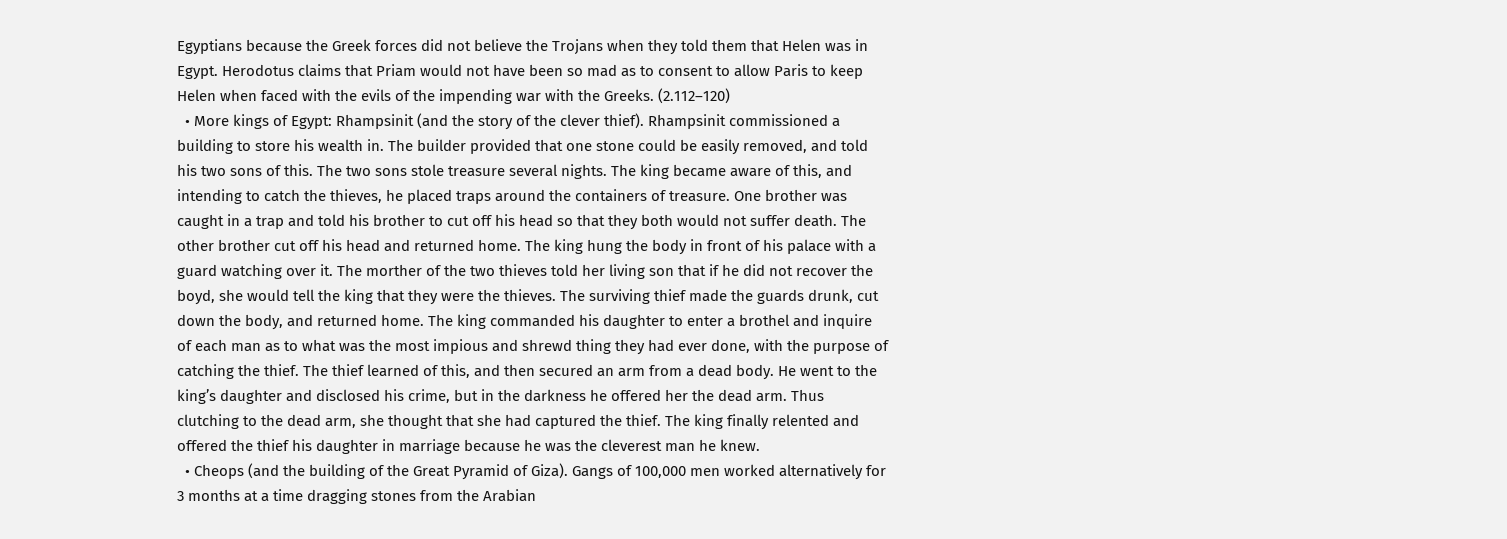Egyptians because the Greek forces did not believe the Trojans when they told them that Helen was in Egypt. Herodotus claims that Priam would not have been so mad as to consent to allow Paris to keep Helen when faced with the evils of the impending war with the Greeks. (2.112–120)
  • More kings of Egypt: Rhampsinit (and the story of the clever thief). Rhampsinit commissioned a building to store his wealth in. The builder provided that one stone could be easily removed, and told his two sons of this. The two sons stole treasure several nights. The king became aware of this, and intending to catch the thieves, he placed traps around the containers of treasure. One brother was caught in a trap and told his brother to cut off his head so that they both would not suffer death. The other brother cut off his head and returned home. The king hung the body in front of his palace with a guard watching over it. The morther of the two thieves told her living son that if he did not recover the boyd, she would tell the king that they were the thieves. The surviving thief made the guards drunk, cut down the body, and returned home. The king commanded his daughter to enter a brothel and inquire of each man as to what was the most impious and shrewd thing they had ever done, with the purpose of catching the thief. The thief learned of this, and then secured an arm from a dead body. He went to the king’s daughter and disclosed his crime, but in the darkness he offered her the dead arm. Thus clutching to the dead arm, she thought that she had captured the thief. The king finally relented and offered the thief his daughter in marriage because he was the cleverest man he knew.
  • Cheops (and the building of the Great Pyramid of Giza). Gangs of 100,000 men worked alternatively for 3 months at a time dragging stones from the Arabian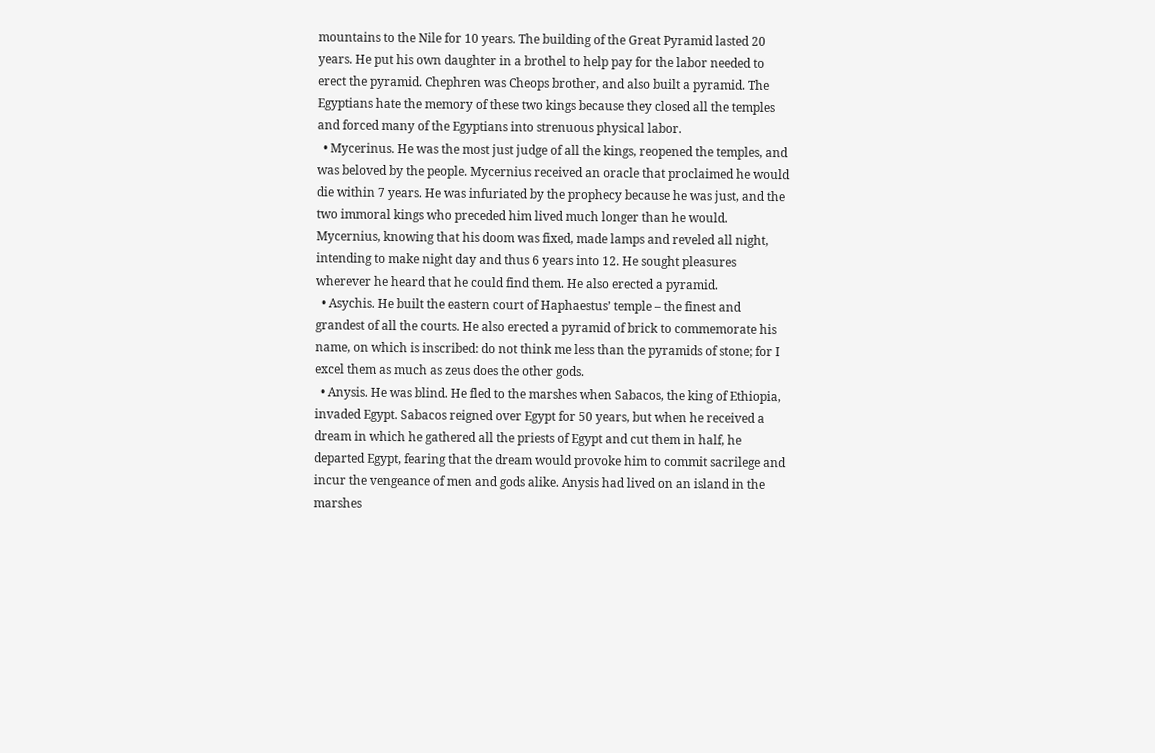mountains to the Nile for 10 years. The building of the Great Pyramid lasted 20 years. He put his own daughter in a brothel to help pay for the labor needed to erect the pyramid. Chephren was Cheops brother, and also built a pyramid. The Egyptians hate the memory of these two kings because they closed all the temples and forced many of the Egyptians into strenuous physical labor.
  • Mycerinus. He was the most just judge of all the kings, reopened the temples, and was beloved by the people. Mycernius received an oracle that proclaimed he would die within 7 years. He was infuriated by the prophecy because he was just, and the two immoral kings who preceded him lived much longer than he would. Mycernius, knowing that his doom was fixed, made lamps and reveled all night, intending to make night day and thus 6 years into 12. He sought pleasures wherever he heard that he could find them. He also erected a pyramid.
  • Asychis. He built the eastern court of Haphaestus’ temple – the finest and grandest of all the courts. He also erected a pyramid of brick to commemorate his name, on which is inscribed: do not think me less than the pyramids of stone; for I excel them as much as zeus does the other gods.
  • Anysis. He was blind. He fled to the marshes when Sabacos, the king of Ethiopia, invaded Egypt. Sabacos reigned over Egypt for 50 years, but when he received a dream in which he gathered all the priests of Egypt and cut them in half, he departed Egypt, fearing that the dream would provoke him to commit sacrilege and incur the vengeance of men and gods alike. Anysis had lived on an island in the marshes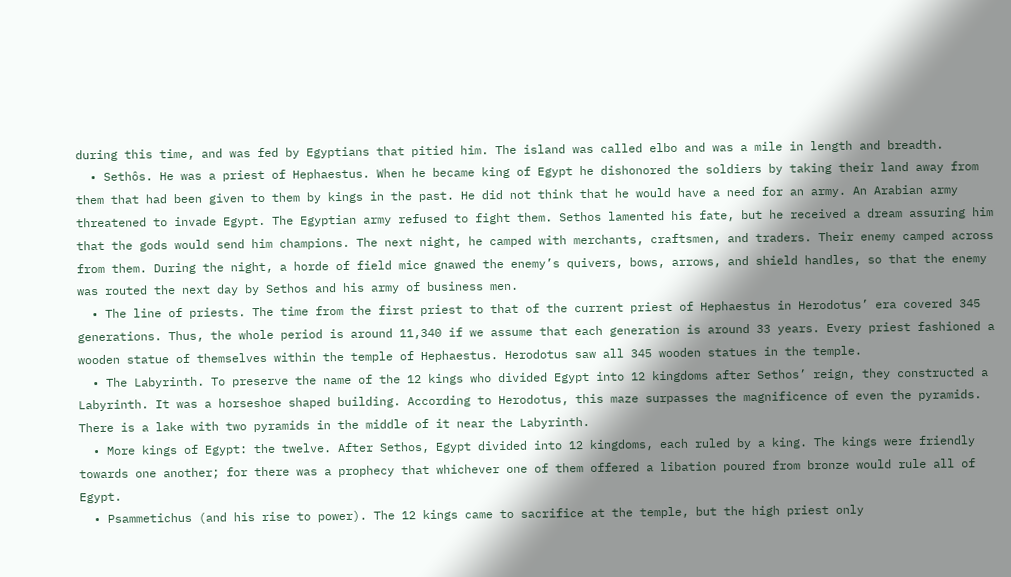during this time, and was fed by Egyptians that pitied him. The island was called elbo and was a mile in length and breadth.
  • Sethôs. He was a priest of Hephaestus. When he became king of Egypt he dishonored the soldiers by taking their land away from them that had been given to them by kings in the past. He did not think that he would have a need for an army. An Arabian army threatened to invade Egypt. The Egyptian army refused to fight them. Sethos lamented his fate, but he received a dream assuring him that the gods would send him champions. The next night, he camped with merchants, craftsmen, and traders. Their enemy camped across from them. During the night, a horde of field mice gnawed the enemy’s quivers, bows, arrows, and shield handles, so that the enemy was routed the next day by Sethos and his army of business men.
  • The line of priests. The time from the first priest to that of the current priest of Hephaestus in Herodotus’ era covered 345 generations. Thus, the whole period is around 11,340 if we assume that each generation is around 33 years. Every priest fashioned a wooden statue of themselves within the temple of Hephaestus. Herodotus saw all 345 wooden statues in the temple.
  • The Labyrinth. To preserve the name of the 12 kings who divided Egypt into 12 kingdoms after Sethos’ reign, they constructed a Labyrinth. It was a horseshoe shaped building. According to Herodotus, this maze surpasses the magnificence of even the pyramids. There is a lake with two pyramids in the middle of it near the Labyrinth.
  • More kings of Egypt: the twelve. After Sethos, Egypt divided into 12 kingdoms, each ruled by a king. The kings were friendly towards one another; for there was a prophecy that whichever one of them offered a libation poured from bronze would rule all of Egypt.
  • Psammetichus (and his rise to power). The 12 kings came to sacrifice at the temple, but the high priest only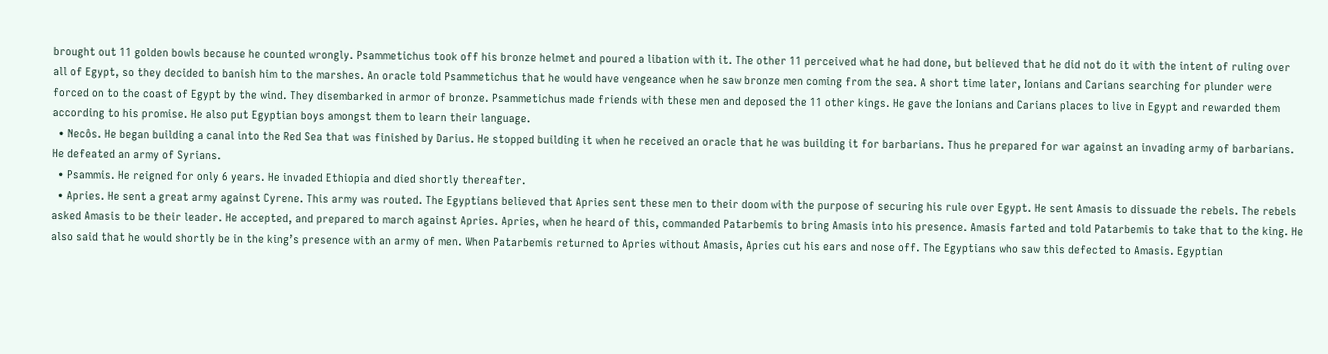brought out 11 golden bowls because he counted wrongly. Psammetichus took off his bronze helmet and poured a libation with it. The other 11 perceived what he had done, but believed that he did not do it with the intent of ruling over all of Egypt, so they decided to banish him to the marshes. An oracle told Psammetichus that he would have vengeance when he saw bronze men coming from the sea. A short time later, Ionians and Carians searching for plunder were forced on to the coast of Egypt by the wind. They disembarked in armor of bronze. Psammetichus made friends with these men and deposed the 11 other kings. He gave the Ionians and Carians places to live in Egypt and rewarded them according to his promise. He also put Egyptian boys amongst them to learn their language.
  • Necôs. He began building a canal into the Red Sea that was finished by Darius. He stopped building it when he received an oracle that he was building it for barbarians. Thus he prepared for war against an invading army of barbarians. He defeated an army of Syrians.
  • Psammis. He reigned for only 6 years. He invaded Ethiopia and died shortly thereafter.
  • Apries. He sent a great army against Cyrene. This army was routed. The Egyptians believed that Apries sent these men to their doom with the purpose of securing his rule over Egypt. He sent Amasis to dissuade the rebels. The rebels asked Amasis to be their leader. He accepted, and prepared to march against Apries. Apries, when he heard of this, commanded Patarbemis to bring Amasis into his presence. Amasis farted and told Patarbemis to take that to the king. He also said that he would shortly be in the king’s presence with an army of men. When Patarbemis returned to Apries without Amasis, Apries cut his ears and nose off. The Egyptians who saw this defected to Amasis. Egyptian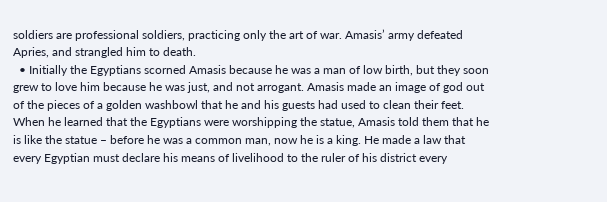soldiers are professional soldiers, practicing only the art of war. Amasis’ army defeated Apries, and strangled him to death.
  • Initially the Egyptians scorned Amasis because he was a man of low birth, but they soon grew to love him because he was just, and not arrogant. Amasis made an image of god out of the pieces of a golden washbowl that he and his guests had used to clean their feet. When he learned that the Egyptians were worshipping the statue, Amasis told them that he is like the statue – before he was a common man, now he is a king. He made a law that every Egyptian must declare his means of livelihood to the ruler of his district every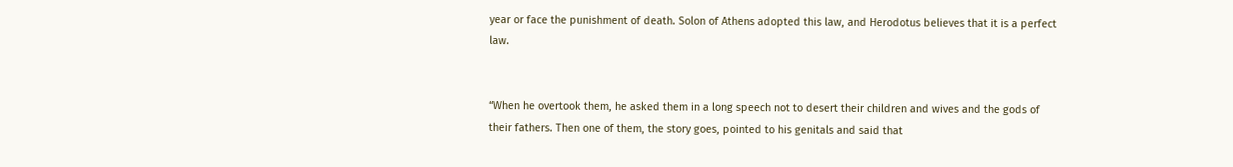year or face the punishment of death. Solon of Athens adopted this law, and Herodotus believes that it is a perfect law.


“When he overtook them, he asked them in a long speech not to desert their children and wives and the gods of their fathers. Then one of them, the story goes, pointed to his genitals and said that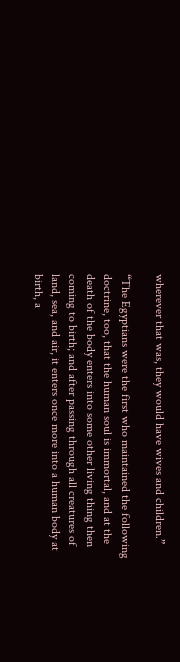wherever that was, they would have wives and children.”

“The Egyptians were the first who maintained the following doctrine, too, that the human soul is immortal, and at the death of the body enters into some other living thing then coming to birth; and after passing through all creatures of land, sea, and air, it enters once more into a human body at birth, a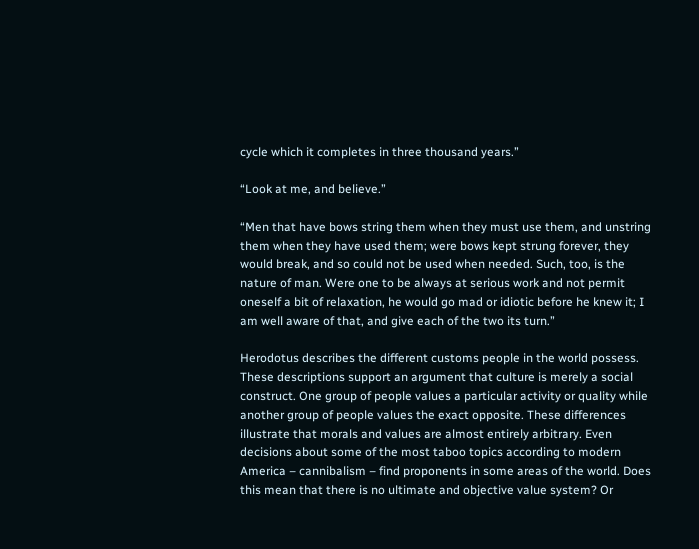cycle which it completes in three thousand years.”

“Look at me, and believe.”

“Men that have bows string them when they must use them, and unstring them when they have used them; were bows kept strung forever, they would break, and so could not be used when needed. Such, too, is the nature of man. Were one to be always at serious work and not permit oneself a bit of relaxation, he would go mad or idiotic before he knew it; I am well aware of that, and give each of the two its turn.”

Herodotus describes the different customs people in the world possess. These descriptions support an argument that culture is merely a social construct. One group of people values a particular activity or quality while another group of people values the exact opposite. These differences illustrate that morals and values are almost entirely arbitrary. Even decisions about some of the most taboo topics according to modern America – cannibalism – find proponents in some areas of the world. Does this mean that there is no ultimate and objective value system? Or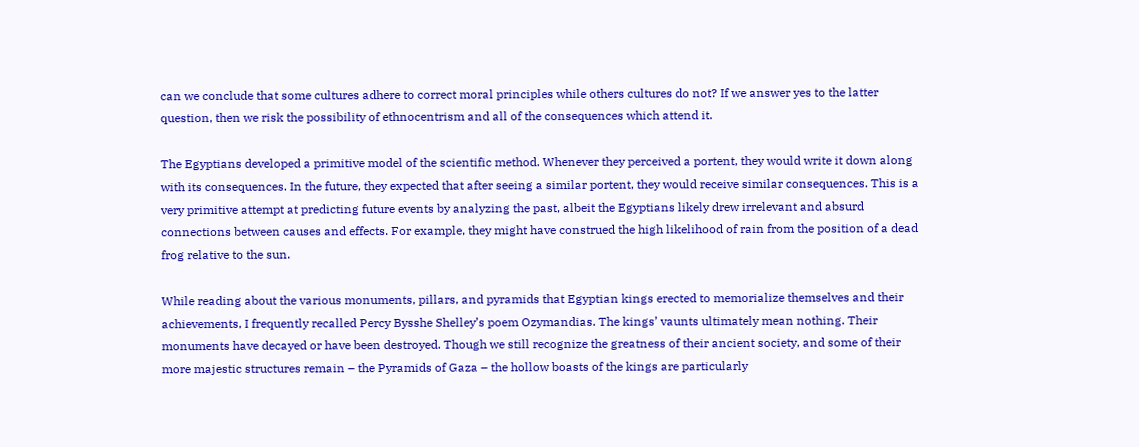can we conclude that some cultures adhere to correct moral principles while others cultures do not? If we answer yes to the latter question, then we risk the possibility of ethnocentrism and all of the consequences which attend it.

The Egyptians developed a primitive model of the scientific method. Whenever they perceived a portent, they would write it down along with its consequences. In the future, they expected that after seeing a similar portent, they would receive similar consequences. This is a very primitive attempt at predicting future events by analyzing the past, albeit the Egyptians likely drew irrelevant and absurd connections between causes and effects. For example, they might have construed the high likelihood of rain from the position of a dead frog relative to the sun.

While reading about the various monuments, pillars, and pyramids that Egyptian kings erected to memorialize themselves and their achievements, I frequently recalled Percy Bysshe Shelley’s poem Ozymandias. The kings’ vaunts ultimately mean nothing. Their monuments have decayed or have been destroyed. Though we still recognize the greatness of their ancient society, and some of their more majestic structures remain – the Pyramids of Gaza – the hollow boasts of the kings are particularly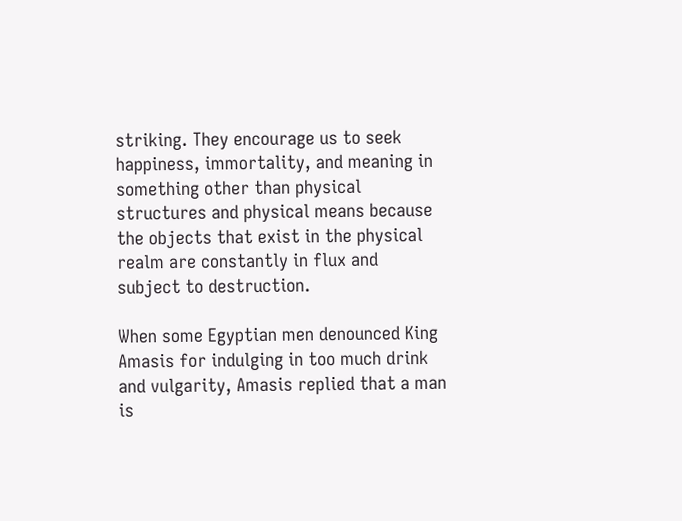striking. They encourage us to seek happiness, immortality, and meaning in something other than physical structures and physical means because the objects that exist in the physical realm are constantly in flux and subject to destruction.

When some Egyptian men denounced King Amasis for indulging in too much drink and vulgarity, Amasis replied that a man is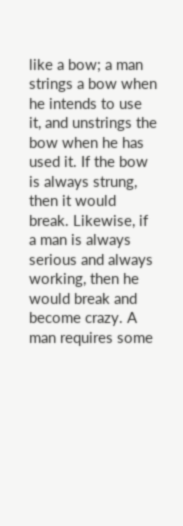like a bow; a man strings a bow when he intends to use it, and unstrings the bow when he has used it. If the bow is always strung, then it would break. Likewise, if a man is always serious and always working, then he would break and become crazy. A man requires some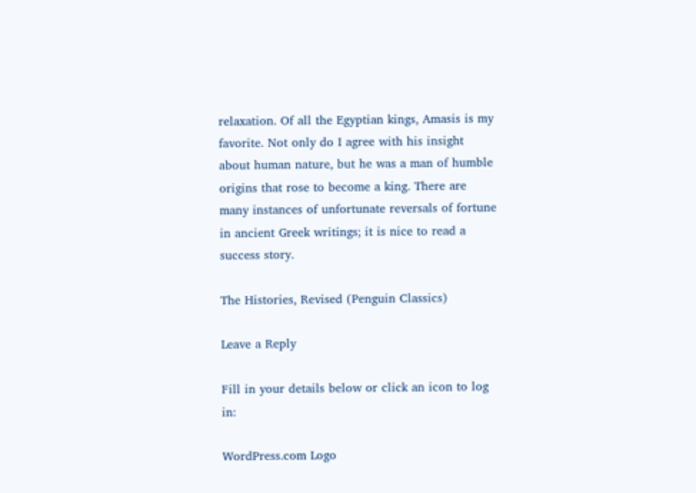relaxation. Of all the Egyptian kings, Amasis is my favorite. Not only do I agree with his insight about human nature, but he was a man of humble origins that rose to become a king. There are many instances of unfortunate reversals of fortune in ancient Greek writings; it is nice to read a success story.

The Histories, Revised (Penguin Classics)

Leave a Reply

Fill in your details below or click an icon to log in:

WordPress.com Logo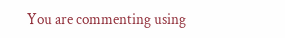You are commenting using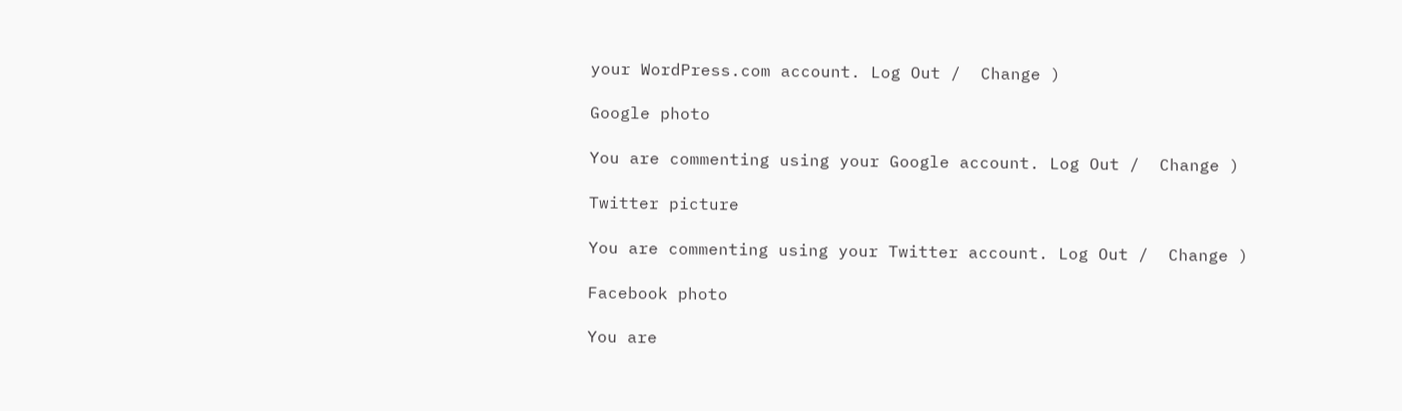your WordPress.com account. Log Out /  Change )

Google photo

You are commenting using your Google account. Log Out /  Change )

Twitter picture

You are commenting using your Twitter account. Log Out /  Change )

Facebook photo

You are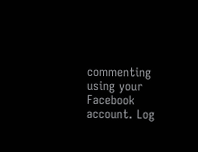commenting using your Facebook account. Log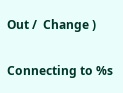Out /  Change )

Connecting to %s